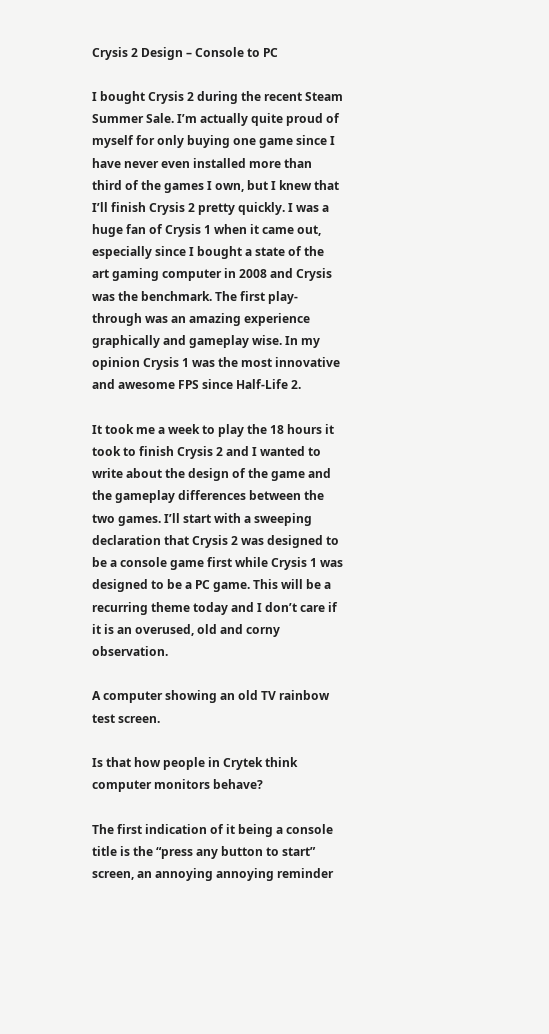Crysis 2 Design – Console to PC

I bought Crysis 2 during the recent Steam Summer Sale. I’m actually quite proud of myself for only buying one game since I have never even installed more than third of the games I own, but I knew that I’ll finish Crysis 2 pretty quickly. I was a huge fan of Crysis 1 when it came out, especially since I bought a state of the art gaming computer in 2008 and Crysis was the benchmark. The first play-through was an amazing experience graphically and gameplay wise. In my opinion Crysis 1 was the most innovative and awesome FPS since Half-Life 2.

It took me a week to play the 18 hours it took to finish Crysis 2 and I wanted to write about the design of the game and the gameplay differences between the two games. I’ll start with a sweeping declaration that Crysis 2 was designed to be a console game first while Crysis 1 was designed to be a PC game. This will be a recurring theme today and I don’t care if it is an overused, old and corny observation.

A computer showing an old TV rainbow test screen.

Is that how people in Crytek think computer monitors behave?

The first indication of it being a console title is the “press any button to start” screen, an annoying annoying reminder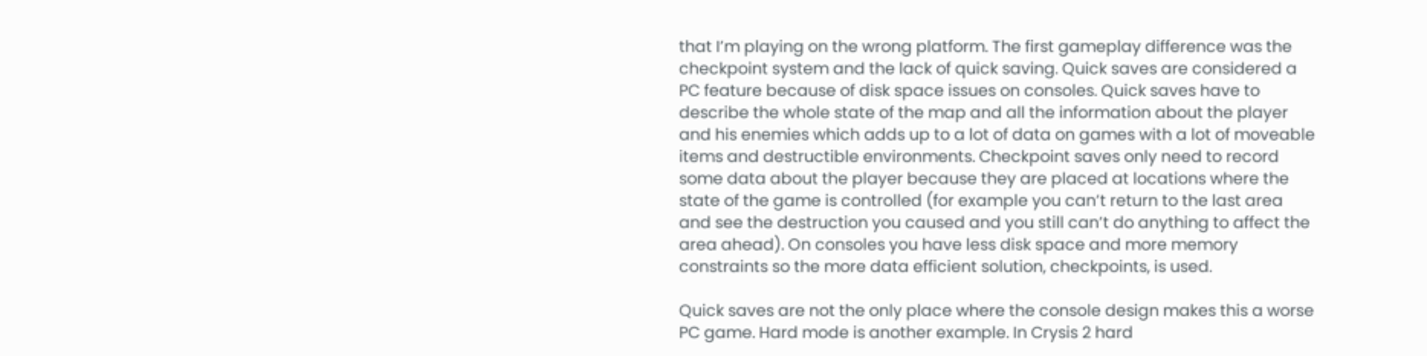that I’m playing on the wrong platform. The first gameplay difference was the checkpoint system and the lack of quick saving. Quick saves are considered a PC feature because of disk space issues on consoles. Quick saves have to describe the whole state of the map and all the information about the player and his enemies which adds up to a lot of data on games with a lot of moveable items and destructible environments. Checkpoint saves only need to record some data about the player because they are placed at locations where the state of the game is controlled (for example you can’t return to the last area and see the destruction you caused and you still can’t do anything to affect the area ahead). On consoles you have less disk space and more memory constraints so the more data efficient solution, checkpoints, is used.

Quick saves are not the only place where the console design makes this a worse PC game. Hard mode is another example. In Crysis 2 hard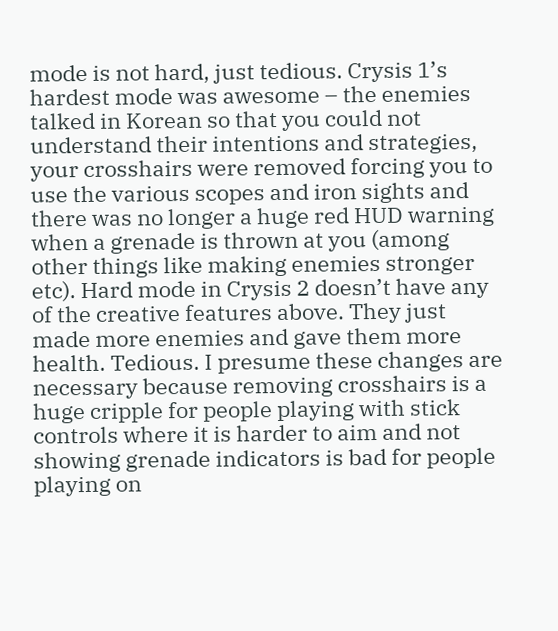mode is not hard, just tedious. Crysis 1’s hardest mode was awesome – the enemies talked in Korean so that you could not understand their intentions and strategies, your crosshairs were removed forcing you to use the various scopes and iron sights and there was no longer a huge red HUD warning when a grenade is thrown at you (among other things like making enemies stronger etc). Hard mode in Crysis 2 doesn’t have any of the creative features above. They just made more enemies and gave them more health. Tedious. I presume these changes are necessary because removing crosshairs is a huge cripple for people playing with stick controls where it is harder to aim and not showing grenade indicators is bad for people playing on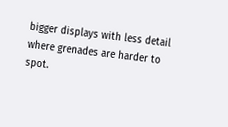bigger displays with less detail where grenades are harder to spot.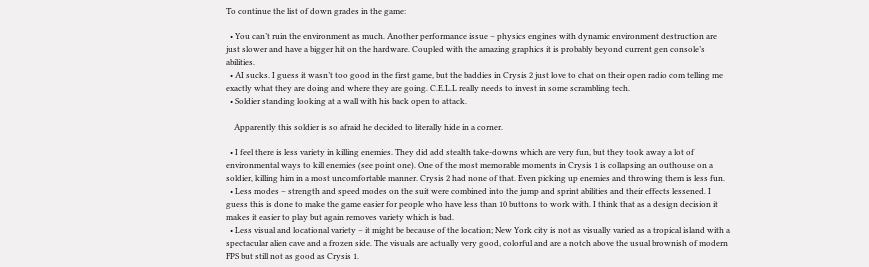To continue the list of down grades in the game:

  • You can’t ruin the environment as much. Another performance issue – physics engines with dynamic environment destruction are just slower and have a bigger hit on the hardware. Coupled with the amazing graphics it is probably beyond current gen console’s abilities.
  • AI sucks. I guess it wasn’t too good in the first game, but the baddies in Crysis 2 just love to chat on their open radio com telling me exactly what they are doing and where they are going. C.E.L.L really needs to invest in some scrambling tech.
  • Soldier standing looking at a wall with his back open to attack.

    Apparently this soldier is so afraid he decided to literally hide in a corner.

  • I feel there is less variety in killing enemies. They did add stealth take-downs which are very fun, but they took away a lot of environmental ways to kill enemies (see point one). One of the most memorable moments in Crysis 1 is collapsing an outhouse on a soldier, killing him in a most uncomfortable manner. Crysis 2 had none of that. Even picking up enemies and throwing them is less fun.
  • Less modes – strength and speed modes on the suit were combined into the jump and sprint abilities and their effects lessened. I guess this is done to make the game easier for people who have less than 10 buttons to work with. I think that as a design decision it makes it easier to play but again removes variety which is bad.
  • Less visual and locational variety – it might be because of the location; New York city is not as visually varied as a tropical island with a spectacular alien cave and a frozen side. The visuals are actually very good, colorful and are a notch above the usual brownish of modern FPS but still not as good as Crysis 1.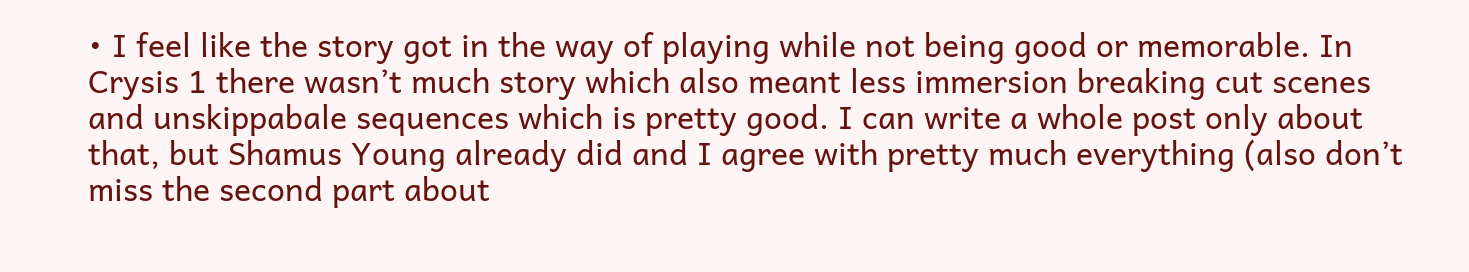• I feel like the story got in the way of playing while not being good or memorable. In Crysis 1 there wasn’t much story which also meant less immersion breaking cut scenes and unskippabale sequences which is pretty good. I can write a whole post only about that, but Shamus Young already did and I agree with pretty much everything (also don’t miss the second part about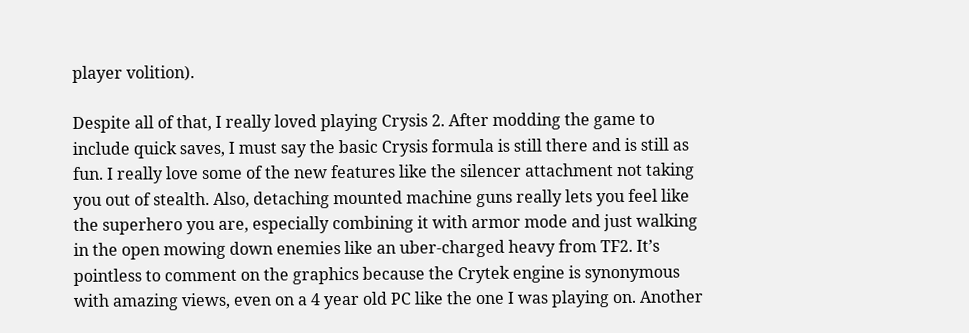player volition).

Despite all of that, I really loved playing Crysis 2. After modding the game to include quick saves, I must say the basic Crysis formula is still there and is still as fun. I really love some of the new features like the silencer attachment not taking you out of stealth. Also, detaching mounted machine guns really lets you feel like the superhero you are, especially combining it with armor mode and just walking in the open mowing down enemies like an uber-charged heavy from TF2. It’s pointless to comment on the graphics because the Crytek engine is synonymous with amazing views, even on a 4 year old PC like the one I was playing on. Another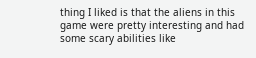thing I liked is that the aliens in this game were pretty interesting and had some scary abilities like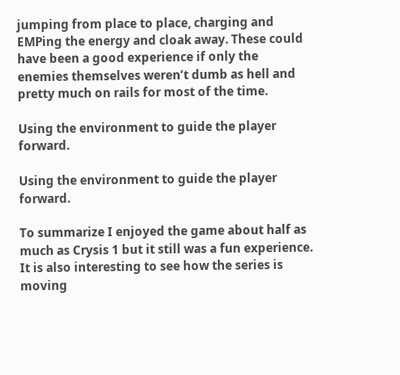jumping from place to place, charging and EMPing the energy and cloak away. These could have been a good experience if only the enemies themselves weren’t dumb as hell and pretty much on rails for most of the time.

Using the environment to guide the player forward.

Using the environment to guide the player forward.

To summarize I enjoyed the game about half as much as Crysis 1 but it still was a fun experience. It is also interesting to see how the series is moving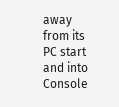away from its PC start and into Console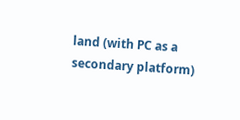land (with PC as a secondary platform)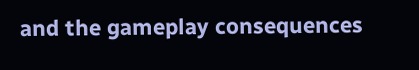and the gameplay consequences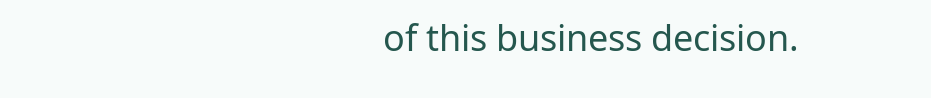of this business decision.